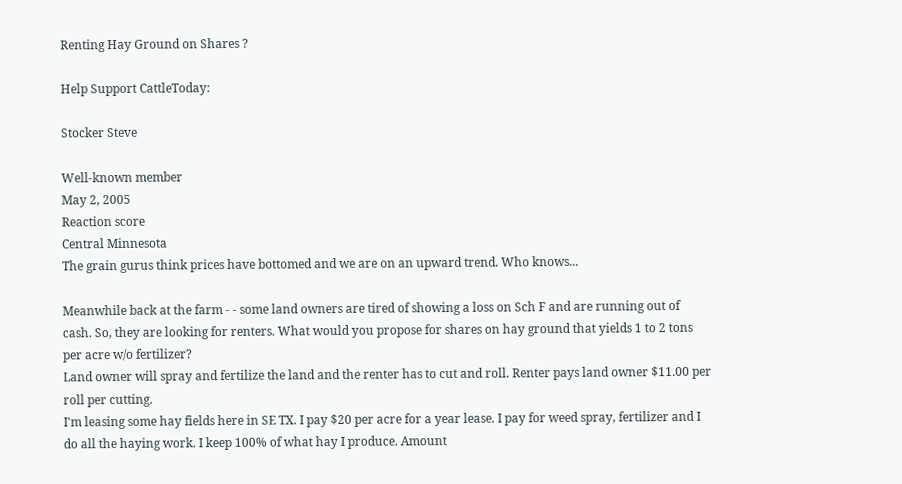Renting Hay Ground on Shares ?

Help Support CattleToday:

Stocker Steve

Well-known member
May 2, 2005
Reaction score
Central Minnesota
The grain gurus think prices have bottomed and we are on an upward trend. Who knows...

Meanwhile back at the farm - - some land owners are tired of showing a loss on Sch F and are running out of cash. So, they are looking for renters. What would you propose for shares on hay ground that yields 1 to 2 tons per acre w/o fertilizer?
Land owner will spray and fertilize the land and the renter has to cut and roll. Renter pays land owner $11.00 per roll per cutting.
I'm leasing some hay fields here in SE TX. I pay $20 per acre for a year lease. I pay for weed spray, fertilizer and I do all the haying work. I keep 100% of what hay I produce. Amount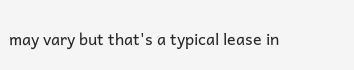may vary but that's a typical lease in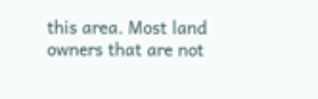this area. Most land owners that are not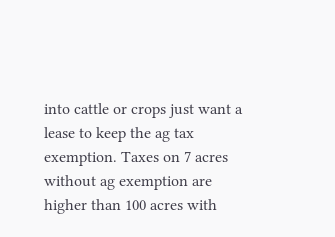into cattle or crops just want a lease to keep the ag tax exemption. Taxes on 7 acres without ag exemption are higher than 100 acres with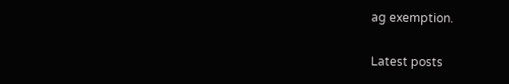ag exemption.

Latest posts